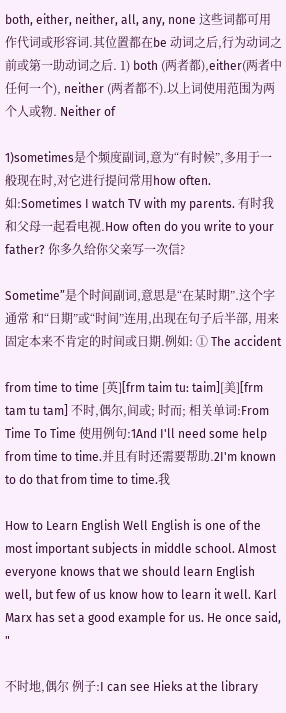both, either, neither, all, any, none 这些词都可用作代词或形容词.其位置都在be 动词之后,行为动词之前或第一助动词之后. 1) both (两者都),either(两者中任何一个), neither (两者都不).以上词使用范围为两个人或物. Neither of

1)sometimes是个频度副词,意为“有时候”,多用于一般现在时,对它进行提问常用how often. 如:Sometimes I watch TV with my parents. 有时我和父母一起看电视.How often do you write to your father? 你多久给你父亲写一次信?

Sometime”是个时间副词,意思是“在某时期”.这个字通常 和“日期”或“时间”连用,出现在句子后半部, 用来固定本来不肯定的时间或日期.例如: ① The accident

from time to time [英][frm taim tu: taim][美][frm tam tu tam] 不时,偶尔,间或; 时而; 相关单词:From Time To Time 使用例句:1And I'll need some help from time to time.并且有时还需要帮助.2I'm known to do that from time to time.我

How to Learn English Well English is one of the most important subjects in middle school. Almost everyone knows that we should learn English well, but few of us know how to learn it well. Karl Marx has set a good example for us. He once said, "

不时地,偶尔 例子:I can see Hieks at the library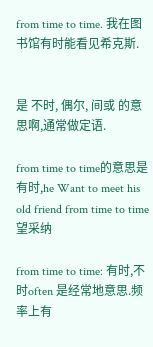from time to time. 我在图书馆有时能看见希克斯.


是 不时, 偶尔, 间或 的意思啊,通常做定语.

from time to time的意思是有时,he Want to meet his old friend from time to time望采纳

from time to time: 有时,不时often 是经常地意思.频率上有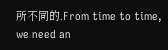所不同的.From time to time, we need an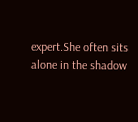expert.She often sits alone in the shadow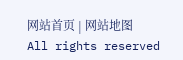网站首页 | 网站地图
All rights reserved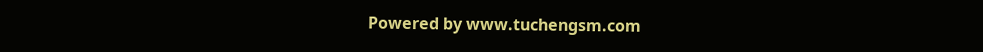Powered by www.tuchengsm.com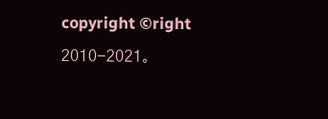copyright ©right 2010-2021。